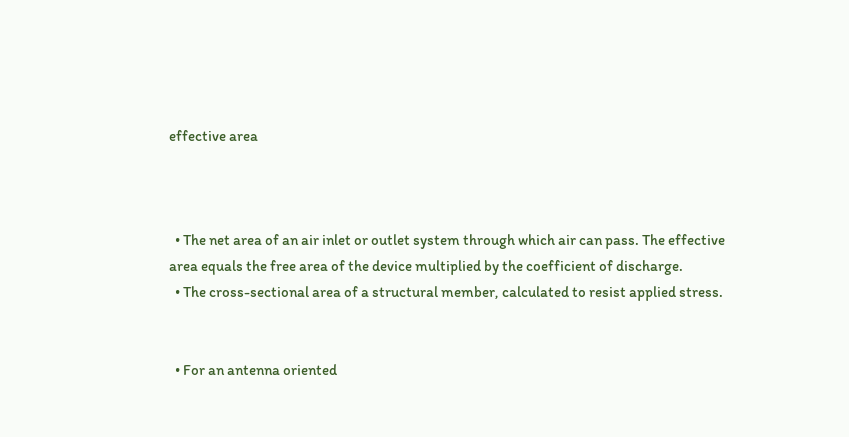effective area



  • The net area of an air inlet or outlet system through which air can pass. The effective area equals the free area of the device multiplied by the coefficient of discharge.
  • The cross-sectional area of a structural member, calculated to resist applied stress.


  • For an antenna oriented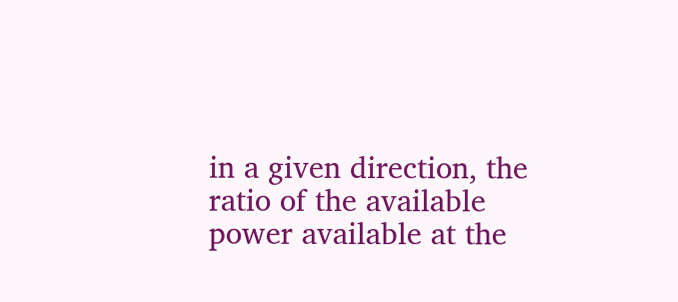in a given direction, the ratio of the available power available at the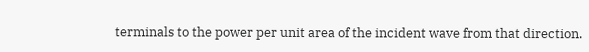terminals to the power per unit area of the incident wave from that direction.